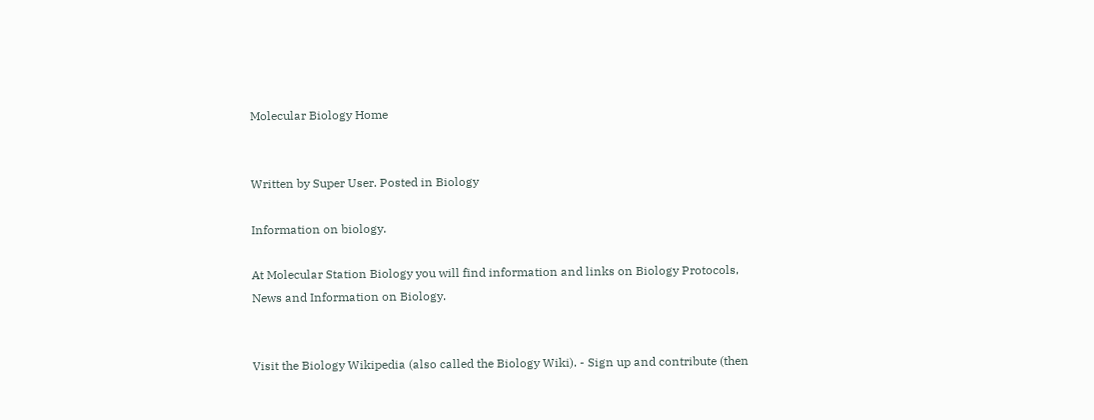Molecular Biology Home


Written by Super User. Posted in Biology

Information on biology.

At Molecular Station Biology you will find information and links on Biology Protocols, News and Information on Biology.


Visit the Biology Wikipedia (also called the Biology Wiki). - Sign up and contribute (then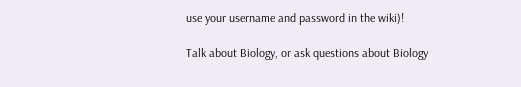use your username and password in the wiki)!

Talk about Biology, or ask questions about Biology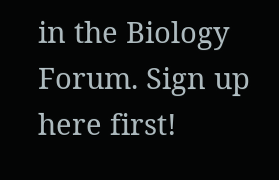in the Biology Forum. Sign up here first!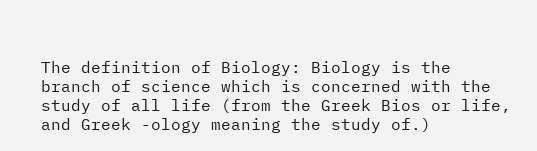The definition of Biology: Biology is the branch of science which is concerned with the study of all life (from the Greek Bios or life, and Greek -ology meaning the study of.)